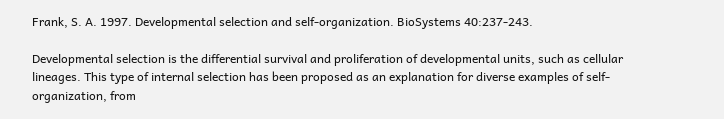Frank, S. A. 1997. Developmental selection and self-organization. BioSystems 40:237-243.

Developmental selection is the differential survival and proliferation of developmental units, such as cellular lineages. This type of internal selection has been proposed as an explanation for diverse examples of self-organization, from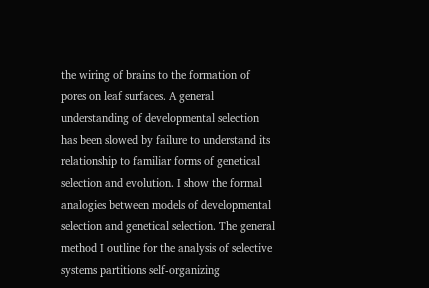the wiring of brains to the formation of pores on leaf surfaces. A general understanding of developmental selection has been slowed by failure to understand its relationship to familiar forms of genetical selection and evolution. I show the formal analogies between models of developmental selection and genetical selection. The general method I outline for the analysis of selective systems partitions self-organizing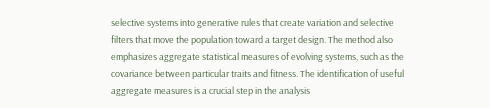selective systems into generative rules that create variation and selective filters that move the population toward a target design. The method also emphasizes aggregate statistical measures of evolving systems, such as the covariance between particular traits and fitness. The identification of useful aggregate measures is a crucial step in the analysis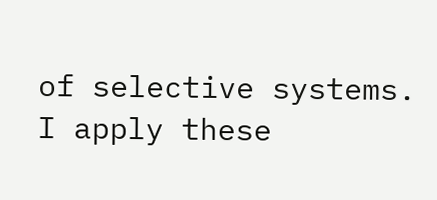of selective systems. I apply these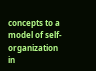concepts to a model of self-organization in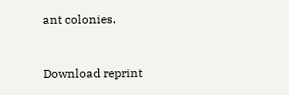ant colonies.


Download reprint